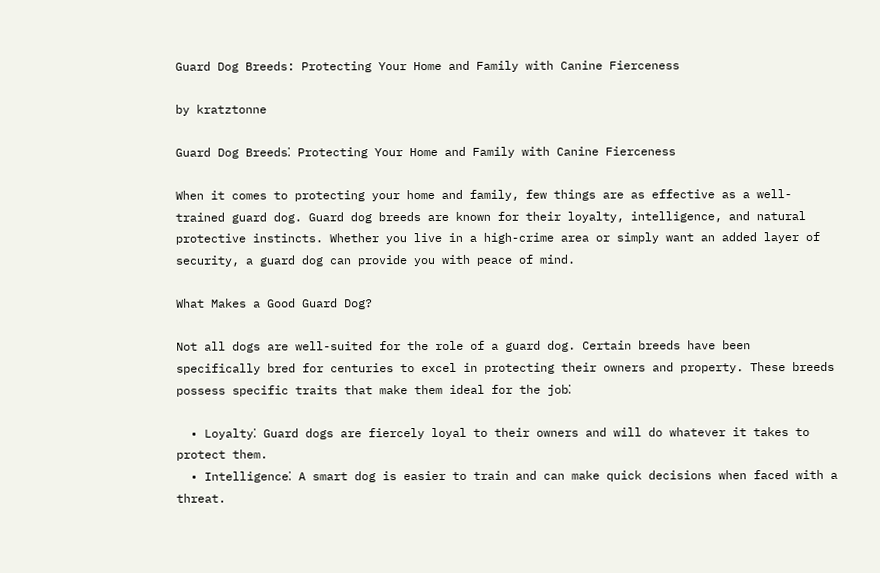Guard Dog Breeds: Protecting Your Home and Family with Canine Fierceness

by kratztonne

Guard Dog Breeds⁚ Protecting Your Home and Family with Canine Fierceness

When it comes to protecting your home and family, few things are as effective as a well-trained guard dog. Guard dog breeds are known for their loyalty, intelligence, and natural protective instincts. Whether you live in a high-crime area or simply want an added layer of security, a guard dog can provide you with peace of mind.

What Makes a Good Guard Dog?

Not all dogs are well-suited for the role of a guard dog. Certain breeds have been specifically bred for centuries to excel in protecting their owners and property. These breeds possess specific traits that make them ideal for the job⁚

  • Loyalty⁚ Guard dogs are fiercely loyal to their owners and will do whatever it takes to protect them.
  • Intelligence⁚ A smart dog is easier to train and can make quick decisions when faced with a threat.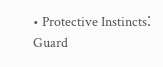• Protective Instincts⁚ Guard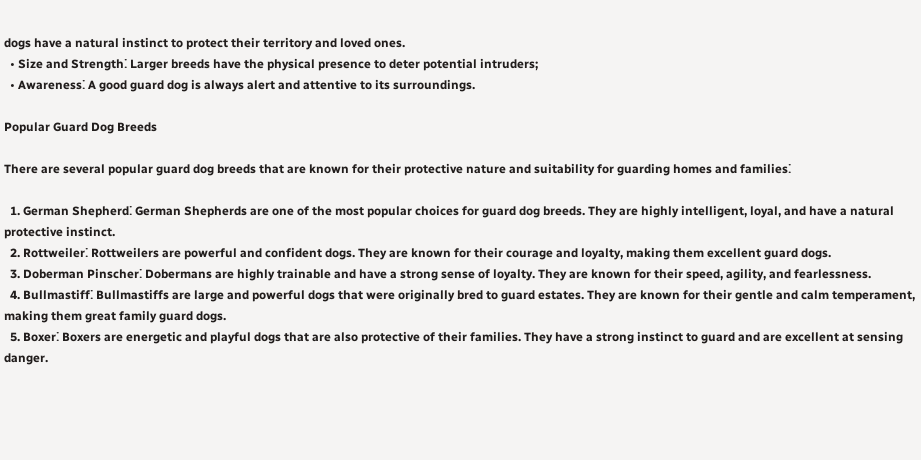dogs have a natural instinct to protect their territory and loved ones.
  • Size and Strength⁚ Larger breeds have the physical presence to deter potential intruders;
  • Awareness⁚ A good guard dog is always alert and attentive to its surroundings.

Popular Guard Dog Breeds

There are several popular guard dog breeds that are known for their protective nature and suitability for guarding homes and families⁚

  1. German Shepherd⁚ German Shepherds are one of the most popular choices for guard dog breeds. They are highly intelligent, loyal, and have a natural protective instinct.
  2. Rottweiler⁚ Rottweilers are powerful and confident dogs. They are known for their courage and loyalty, making them excellent guard dogs.
  3. Doberman Pinscher⁚ Dobermans are highly trainable and have a strong sense of loyalty. They are known for their speed, agility, and fearlessness.
  4. Bullmastiff⁚ Bullmastiffs are large and powerful dogs that were originally bred to guard estates. They are known for their gentle and calm temperament, making them great family guard dogs.
  5. Boxer⁚ Boxers are energetic and playful dogs that are also protective of their families. They have a strong instinct to guard and are excellent at sensing danger.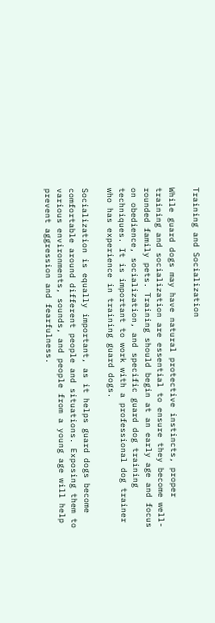Training and Socialization

While guard dogs may have natural protective instincts, proper training and socialization are essential to ensure they become well-rounded family pets. Training should begin at an early age and focus on obedience, socialization, and specific guard dog training techniques. It is important to work with a professional dog trainer who has experience in training guard dogs.

Socialization is equally important, as it helps guard dogs become comfortable around different people and situations. Exposing them to various environments, sounds, and people from a young age will help prevent aggression and fearfulness.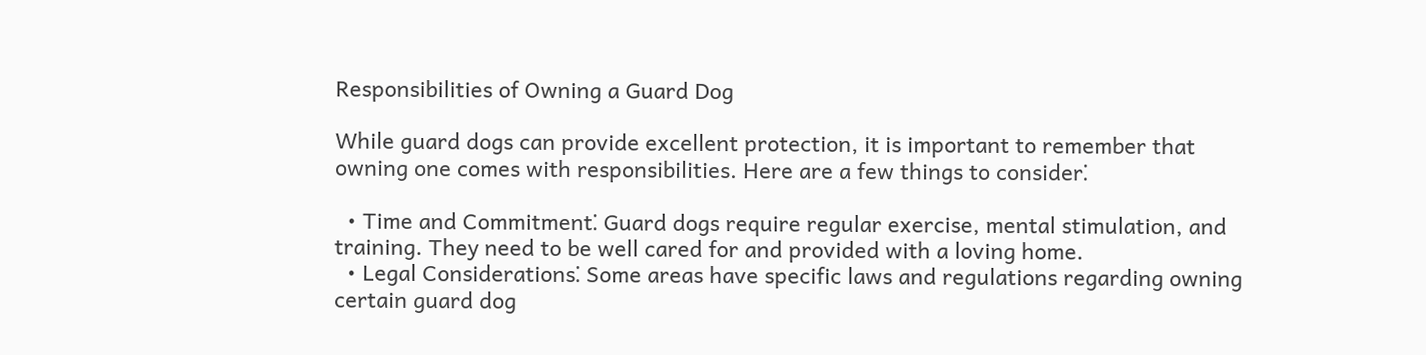Responsibilities of Owning a Guard Dog

While guard dogs can provide excellent protection, it is important to remember that owning one comes with responsibilities. Here are a few things to consider⁚

  • Time and Commitment⁚ Guard dogs require regular exercise, mental stimulation, and training. They need to be well cared for and provided with a loving home.
  • Legal Considerations⁚ Some areas have specific laws and regulations regarding owning certain guard dog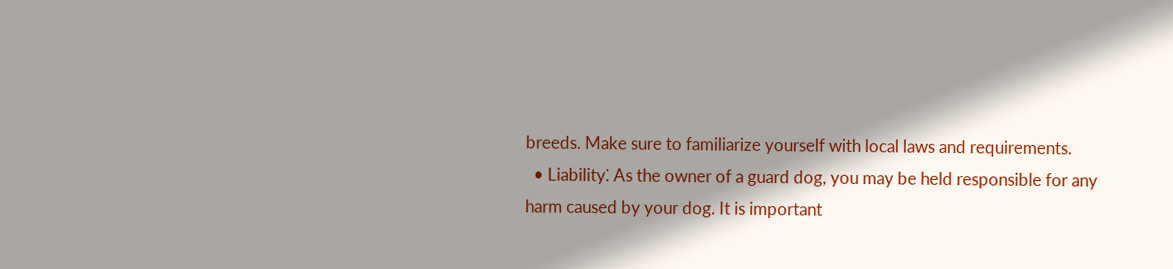breeds. Make sure to familiarize yourself with local laws and requirements.
  • Liability⁚ As the owner of a guard dog, you may be held responsible for any harm caused by your dog. It is important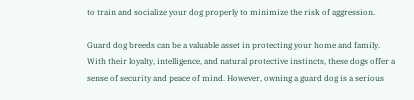to train and socialize your dog properly to minimize the risk of aggression.

Guard dog breeds can be a valuable asset in protecting your home and family. With their loyalty, intelligence, and natural protective instincts, these dogs offer a sense of security and peace of mind. However, owning a guard dog is a serious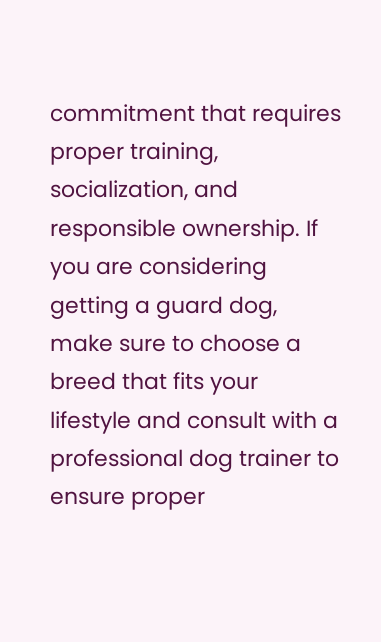commitment that requires proper training, socialization, and responsible ownership. If you are considering getting a guard dog, make sure to choose a breed that fits your lifestyle and consult with a professional dog trainer to ensure proper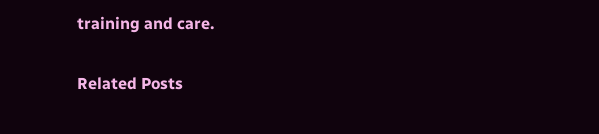training and care.

Related Posts